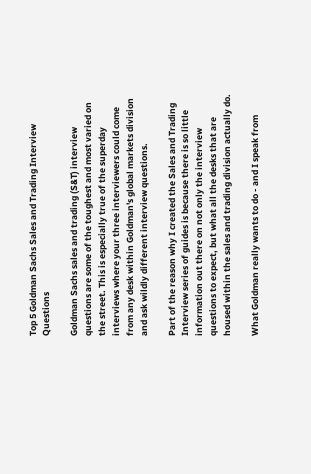Top 5 Goldman Sachs Sales and Trading Interview Questions

Goldman Sachs sales and trading (S&T) interview questions are some of the toughest and most varied on the street. This is especially true of the superday interviews where your three interviewers could come from any desk within Goldman's global markets division and ask wildly different interview questions.

Part of the reason why I created the Sales and Trading Interview series of guides is because there is so little information out there on not only the interview questions to expect, but what all the desks that are housed within the sales and trading division actually do.

What Goldman really wants to do - and I speak from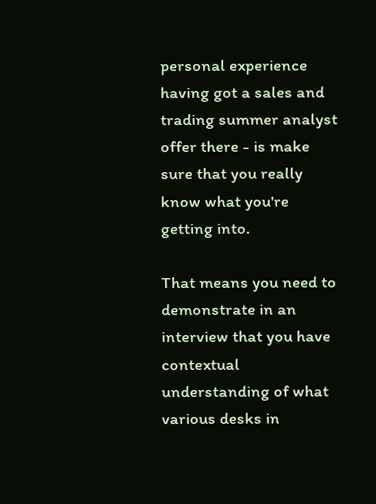personal experience having got a sales and trading summer analyst offer there - is make sure that you really know what you're getting into.

That means you need to demonstrate in an interview that you have contextual understanding of what various desks in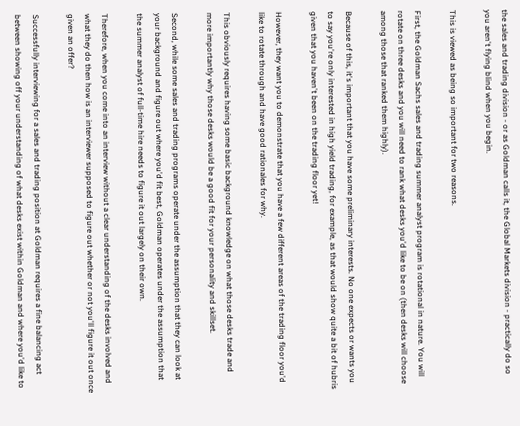the sales and trading division - or as Goldman calls it, the Global Markets division - practically do so you aren't flying blind when you begin.

This is viewed as being so important for two reasons.

First, the Goldman Sachs sales and trading summer analyst program is rotational in nature. You will rotate on three desks and you will need to rank what desks you'd like to be on (then desks will choose among those that ranked them highly).

Because of this, it's important that you have some preliminary interests. No one expects or wants you to say you're only interested in high yield trading, for example, as that would show quite a bit of hubris given that you haven't been on the trading floor yet!

However, they want you to demonstrate that you have a few different areas of the trading floor you'd like to rotate through and have good rationales for why.

This obviously requires having some basic background knowledge on what those desks trade and more importantly why those desks would be a good fit for your personality and skillset.

Second, while some sales and trading programs operate under the assumption that they can look at your background and figure out where you'd fit best, Goldman operates under the assumption that the summer analyst of full-time hire needs to figure it out largely on their own.

Therefore, when you come into an interview without a clear understanding of the desks involved and what they do then how is an interviewer supposed to figure out whether or not you'll figure it out once given an offer?

Successfully interviewing for a sales and trading position at Goldman requires a fine balancing act between showing off your understanding of what desks exist within Goldman and where you'd like to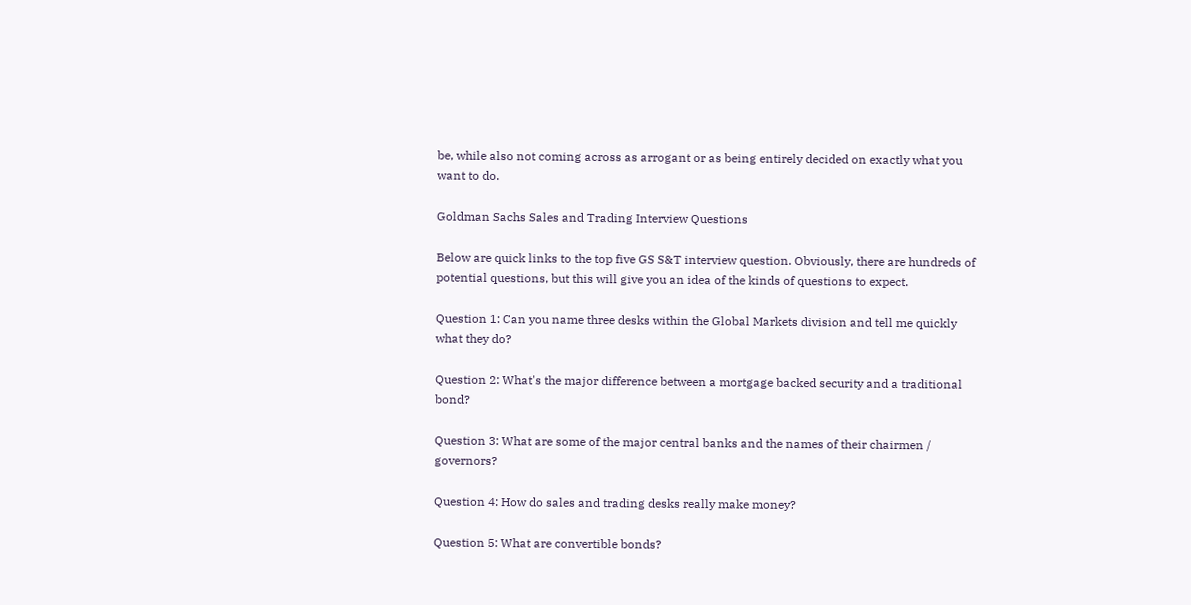be, while also not coming across as arrogant or as being entirely decided on exactly what you want to do.

Goldman Sachs Sales and Trading Interview Questions

Below are quick links to the top five GS S&T interview question. Obviously, there are hundreds of potential questions, but this will give you an idea of the kinds of questions to expect.

Question 1: Can you name three desks within the Global Markets division and tell me quickly what they do?

Question 2: What's the major difference between a mortgage backed security and a traditional bond?

Question 3: What are some of the major central banks and the names of their chairmen / governors?

Question 4: How do sales and trading desks really make money?

Question 5: What are convertible bonds?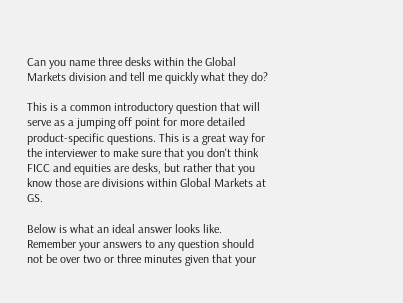Can you name three desks within the Global Markets division and tell me quickly what they do?

This is a common introductory question that will serve as a jumping off point for more detailed product-specific questions. This is a great way for the interviewer to make sure that you don't think FICC and equities are desks, but rather that you know those are divisions within Global Markets at GS.

Below is what an ideal answer looks like. Remember your answers to any question should not be over two or three minutes given that your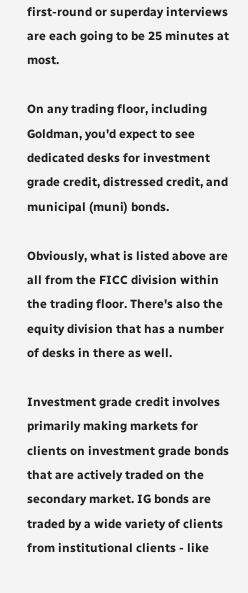first-round or superday interviews are each going to be 25 minutes at most.

On any trading floor, including Goldman, you'd expect to see dedicated desks for investment grade credit, distressed credit, and municipal (muni) bonds.

Obviously, what is listed above are all from the FICC division within the trading floor. There's also the equity division that has a number of desks in there as well.

Investment grade credit involves primarily making markets for clients on investment grade bonds that are actively traded on the secondary market. IG bonds are traded by a wide variety of clients from institutional clients - like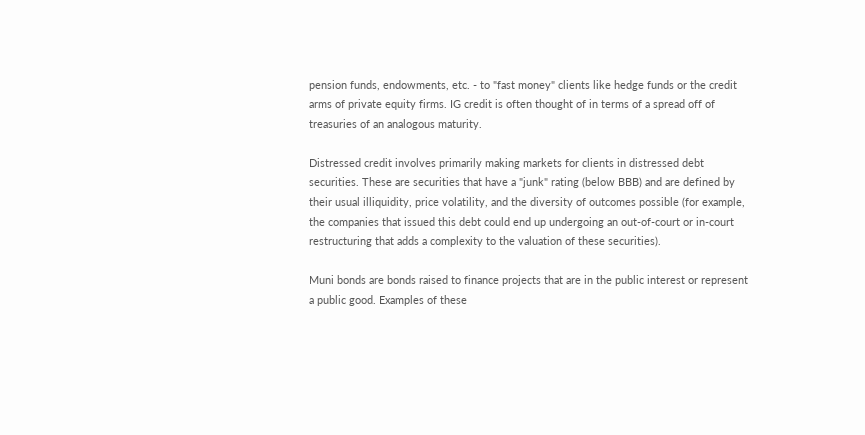pension funds, endowments, etc. - to "fast money" clients like hedge funds or the credit arms of private equity firms. IG credit is often thought of in terms of a spread off of treasuries of an analogous maturity.

Distressed credit involves primarily making markets for clients in distressed debt securities. These are securities that have a "junk" rating (below BBB) and are defined by their usual illiquidity, price volatility, and the diversity of outcomes possible (for example, the companies that issued this debt could end up undergoing an out-of-court or in-court restructuring that adds a complexity to the valuation of these securities).

Muni bonds are bonds raised to finance projects that are in the public interest or represent a public good. Examples of these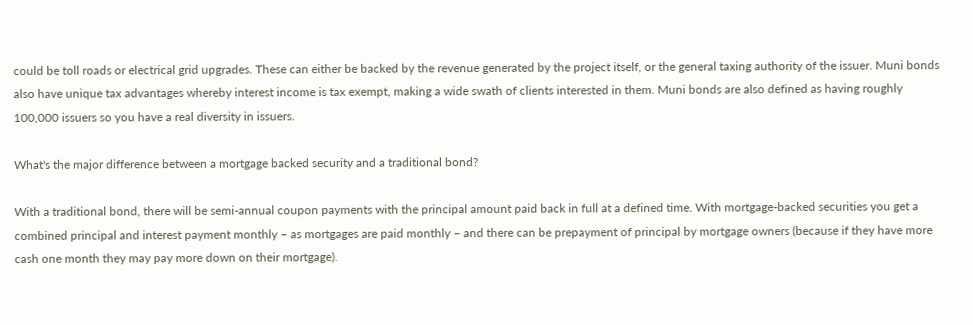could be toll roads or electrical grid upgrades. These can either be backed by the revenue generated by the project itself, or the general taxing authority of the issuer. Muni bonds also have unique tax advantages whereby interest income is tax exempt, making a wide swath of clients interested in them. Muni bonds are also defined as having roughly 100,000 issuers so you have a real diversity in issuers.

What's the major difference between a mortgage backed security and a traditional bond?

With a traditional bond, there will be semi-annual coupon payments with the principal amount paid back in full at a defined time. With mortgage-backed securities you get a combined principal and interest payment monthly – as mortgages are paid monthly – and there can be prepayment of principal by mortgage owners (because if they have more cash one month they may pay more down on their mortgage).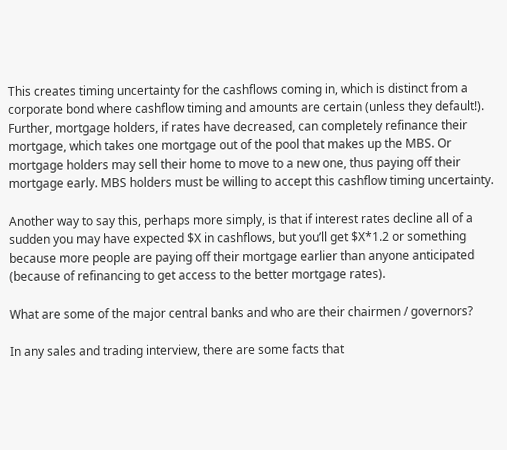This creates timing uncertainty for the cashflows coming in, which is distinct from a corporate bond where cashflow timing and amounts are certain (unless they default!). Further, mortgage holders, if rates have decreased, can completely refinance their mortgage, which takes one mortgage out of the pool that makes up the MBS. Or mortgage holders may sell their home to move to a new one, thus paying off their mortgage early. MBS holders must be willing to accept this cashflow timing uncertainty.

Another way to say this, perhaps more simply, is that if interest rates decline all of a sudden you may have expected $X in cashflows, but you’ll get $X*1.2 or something because more people are paying off their mortgage earlier than anyone anticipated (because of refinancing to get access to the better mortgage rates).

What are some of the major central banks and who are their chairmen / governors?

In any sales and trading interview, there are some facts that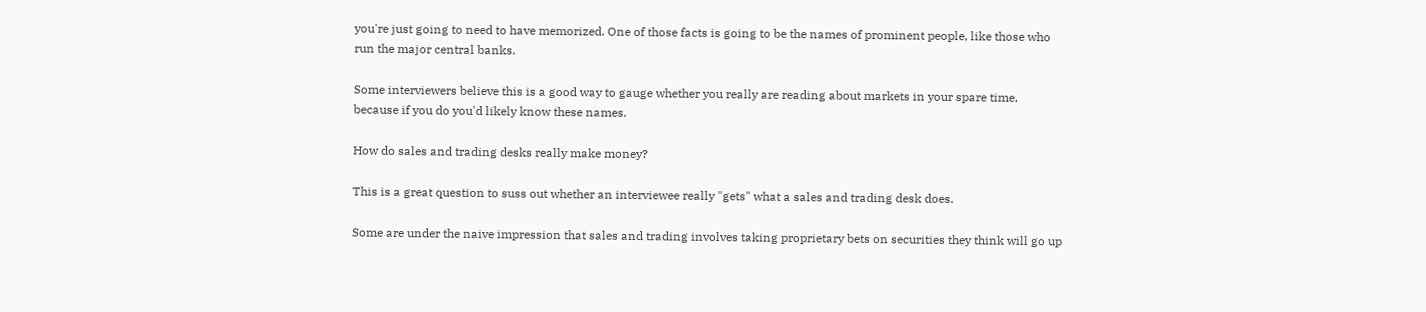you're just going to need to have memorized. One of those facts is going to be the names of prominent people, like those who run the major central banks.

Some interviewers believe this is a good way to gauge whether you really are reading about markets in your spare time, because if you do you'd likely know these names.

How do sales and trading desks really make money?

This is a great question to suss out whether an interviewee really "gets" what a sales and trading desk does.

Some are under the naive impression that sales and trading involves taking proprietary bets on securities they think will go up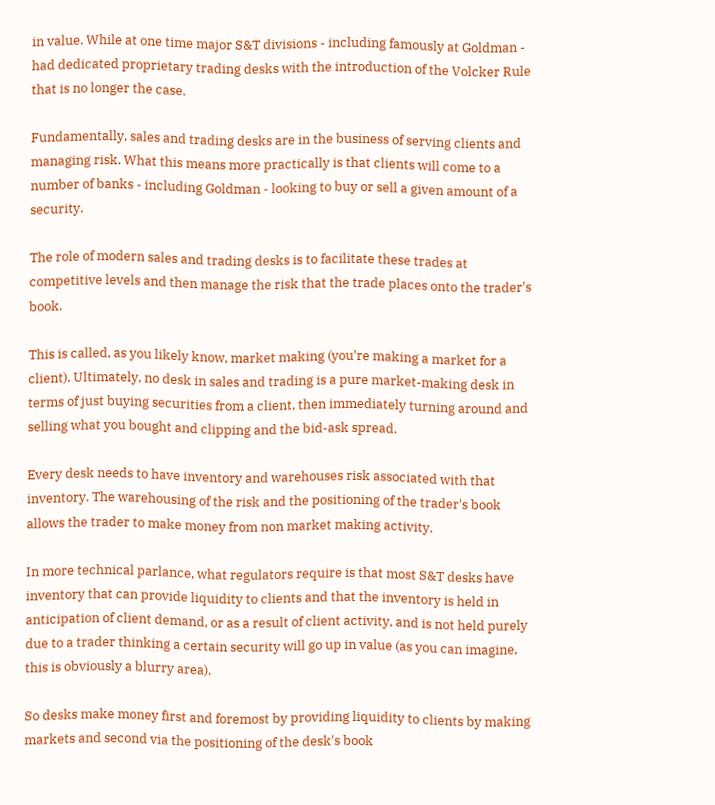in value. While at one time major S&T divisions - including famously at Goldman - had dedicated proprietary trading desks with the introduction of the Volcker Rule that is no longer the case.

Fundamentally, sales and trading desks are in the business of serving clients and managing risk. What this means more practically is that clients will come to a number of banks - including Goldman - looking to buy or sell a given amount of a security.

The role of modern sales and trading desks is to facilitate these trades at competitive levels and then manage the risk that the trade places onto the trader's book.

This is called, as you likely know, market making (you're making a market for a client). Ultimately, no desk in sales and trading is a pure market-making desk in terms of just buying securities from a client, then immediately turning around and selling what you bought and clipping and the bid-ask spread.

Every desk needs to have inventory and warehouses risk associated with that inventory. The warehousing of the risk and the positioning of the trader's book allows the trader to make money from non market making activity.

In more technical parlance, what regulators require is that most S&T desks have inventory that can provide liquidity to clients and that the inventory is held in anticipation of client demand, or as a result of client activity, and is not held purely due to a trader thinking a certain security will go up in value (as you can imagine, this is obviously a blurry area).

So desks make money first and foremost by providing liquidity to clients by making markets and second via the positioning of the desk's book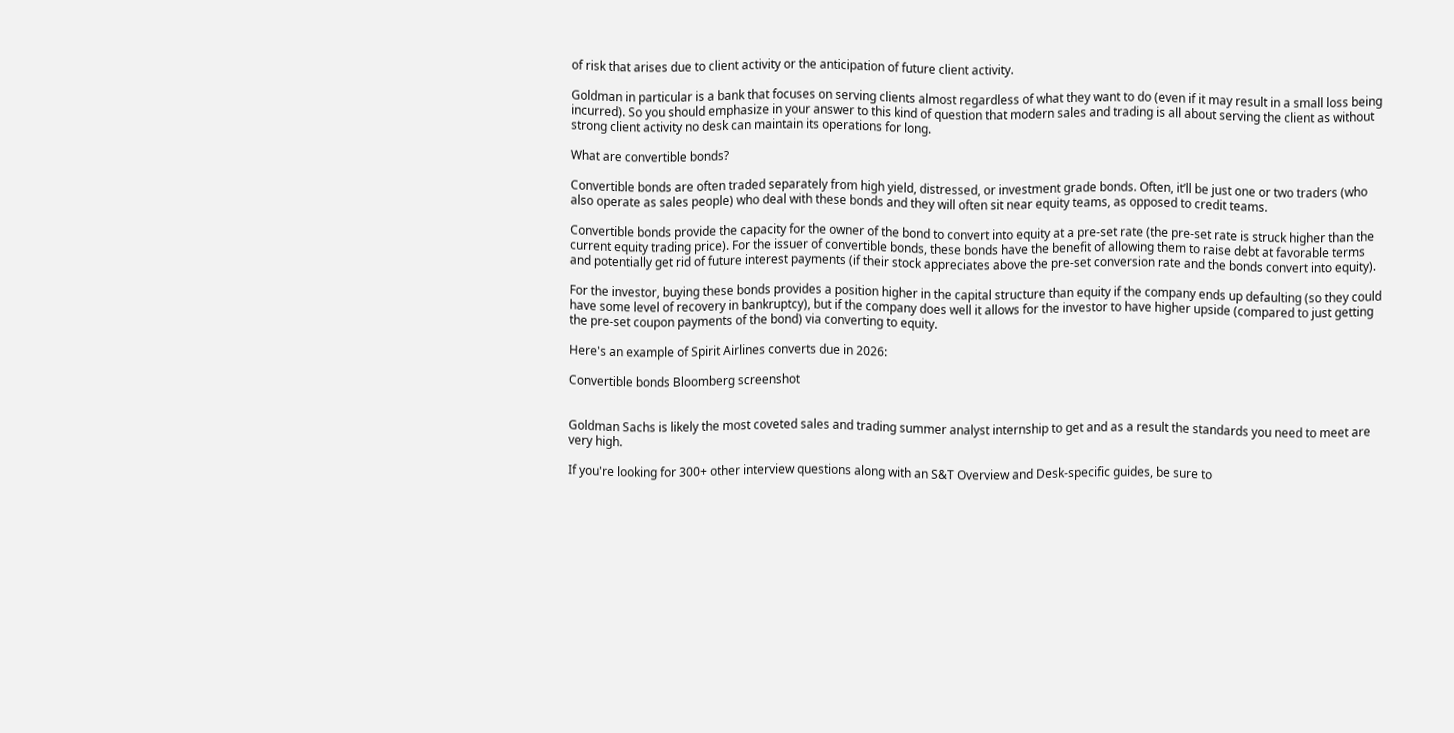of risk that arises due to client activity or the anticipation of future client activity.

Goldman in particular is a bank that focuses on serving clients almost regardless of what they want to do (even if it may result in a small loss being incurred). So you should emphasize in your answer to this kind of question that modern sales and trading is all about serving the client as without strong client activity no desk can maintain its operations for long.

What are convertible bonds?

Convertible bonds are often traded separately from high yield, distressed, or investment grade bonds. Often, it’ll be just one or two traders (who also operate as sales people) who deal with these bonds and they will often sit near equity teams, as opposed to credit teams.

Convertible bonds provide the capacity for the owner of the bond to convert into equity at a pre-set rate (the pre-set rate is struck higher than the current equity trading price). For the issuer of convertible bonds, these bonds have the benefit of allowing them to raise debt at favorable terms and potentially get rid of future interest payments (if their stock appreciates above the pre-set conversion rate and the bonds convert into equity).

For the investor, buying these bonds provides a position higher in the capital structure than equity if the company ends up defaulting (so they could have some level of recovery in bankruptcy), but if the company does well it allows for the investor to have higher upside (compared to just getting the pre-set coupon payments of the bond) via converting to equity.

Here's an example of Spirit Airlines converts due in 2026:

Convertible bonds Bloomberg screenshot


Goldman Sachs is likely the most coveted sales and trading summer analyst internship to get and as a result the standards you need to meet are very high.

If you're looking for 300+ other interview questions along with an S&T Overview and Desk-specific guides, be sure to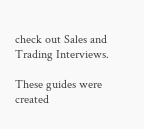check out Sales and Trading Interviews.

These guides were created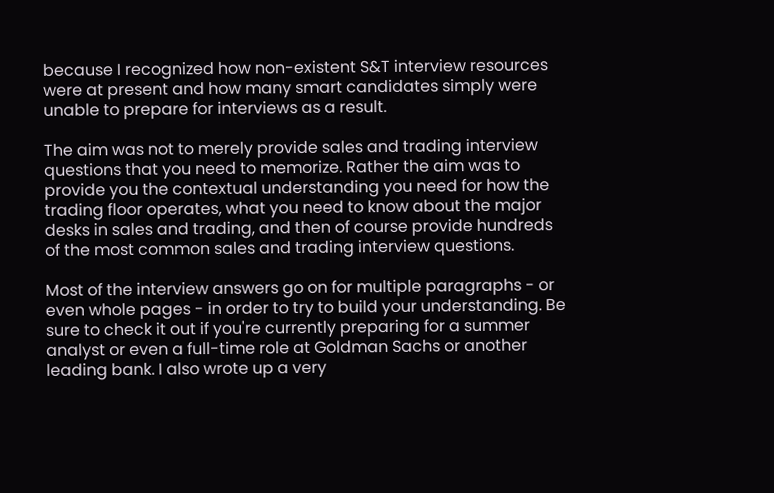because I recognized how non-existent S&T interview resources were at present and how many smart candidates simply were unable to prepare for interviews as a result.

The aim was not to merely provide sales and trading interview questions that you need to memorize. Rather the aim was to provide you the contextual understanding you need for how the trading floor operates, what you need to know about the major desks in sales and trading, and then of course provide hundreds of the most common sales and trading interview questions.

Most of the interview answers go on for multiple paragraphs - or even whole pages - in order to try to build your understanding. Be sure to check it out if you're currently preparing for a summer analyst or even a full-time role at Goldman Sachs or another leading bank. I also wrote up a very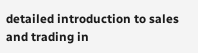detailed introduction to sales and trading in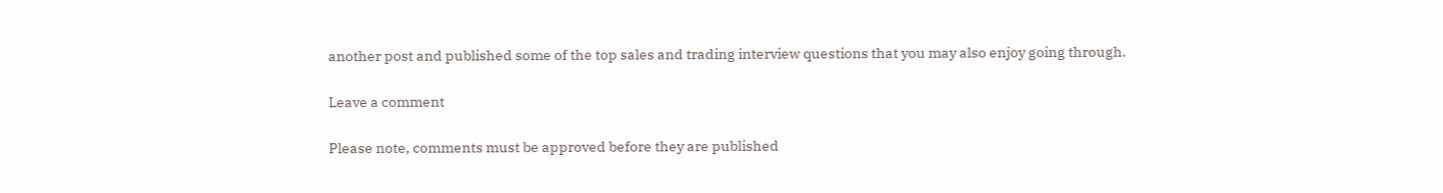another post and published some of the top sales and trading interview questions that you may also enjoy going through.

Leave a comment

Please note, comments must be approved before they are published